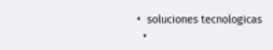•  soluciones tecnologicas
  •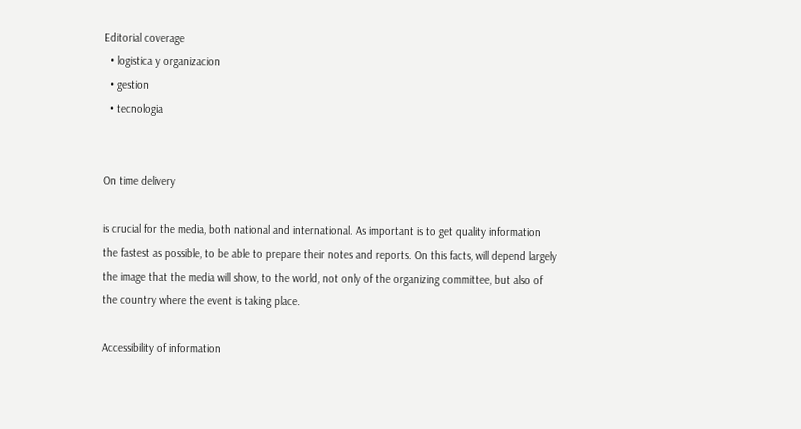Editorial coverage
  • logistica y organizacion
  • gestion
  • tecnologia


On time delivery

is crucial for the media, both national and international. As important is to get quality information the fastest as possible, to be able to prepare their notes and reports. On this facts, will depend largely the image that the media will show, to the world, not only of the organizing committee, but also of the country where the event is taking place.

Accessibility of information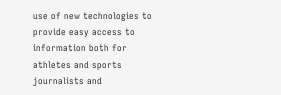use of new technologies to provide easy access to information both for athletes and sports journalists and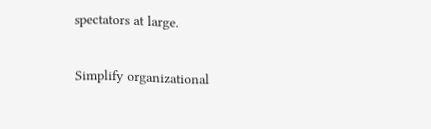spectators at large.

Simplify organizational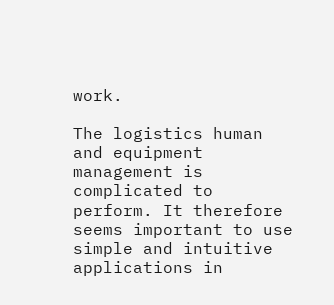work.

The logistics human and equipment management is complicated to perform. It therefore seems important to use simple and intuitive applications in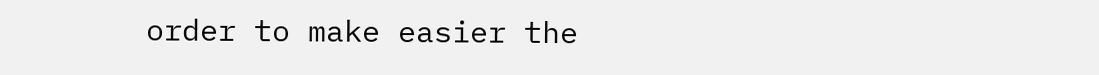order to make easier the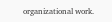organizational work.